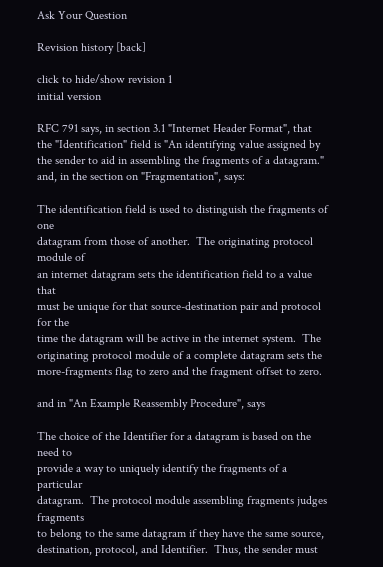Ask Your Question

Revision history [back]

click to hide/show revision 1
initial version

RFC 791 says, in section 3.1 "Internet Header Format", that the "Identification" field is "An identifying value assigned by the sender to aid in assembling the fragments of a datagram." and, in the section on "Fragmentation", says:

The identification field is used to distinguish the fragments of one
datagram from those of another.  The originating protocol module of
an internet datagram sets the identification field to a value that
must be unique for that source-destination pair and protocol for the
time the datagram will be active in the internet system.  The
originating protocol module of a complete datagram sets the
more-fragments flag to zero and the fragment offset to zero.

and in "An Example Reassembly Procedure", says

The choice of the Identifier for a datagram is based on the need to
provide a way to uniquely identify the fragments of a particular
datagram.  The protocol module assembling fragments judges fragments
to belong to the same datagram if they have the same source,
destination, protocol, and Identifier.  Thus, the sender must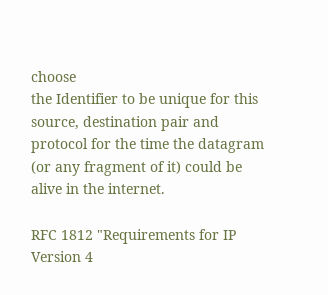choose
the Identifier to be unique for this source, destination pair and
protocol for the time the datagram (or any fragment of it) could be
alive in the internet.

RFC 1812 "Requirements for IP Version 4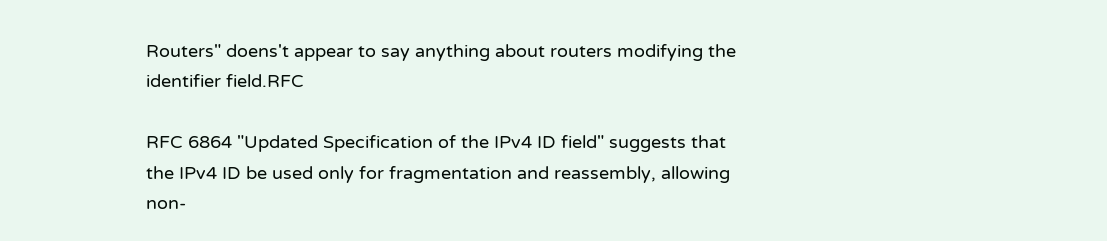Routers" doens't appear to say anything about routers modifying the identifier field.RFC

RFC 6864 "Updated Specification of the IPv4 ID field" suggests that the IPv4 ID be used only for fragmentation and reassembly, allowing non-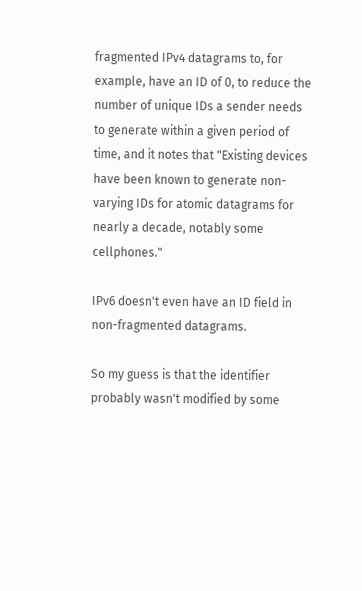fragmented IPv4 datagrams to, for example, have an ID of 0, to reduce the number of unique IDs a sender needs to generate within a given period of time, and it notes that "Existing devices have been known to generate non-varying IDs for atomic datagrams for nearly a decade, notably some cellphones."

IPv6 doesn't even have an ID field in non-fragmented datagrams.

So my guess is that the identifier probably wasn't modified by some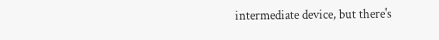intermediate device, but there's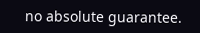no absolute guarantee.